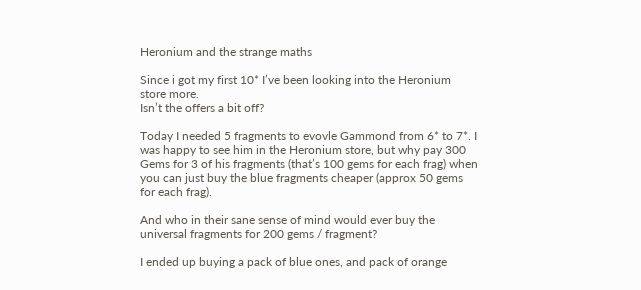Heronium and the strange maths

Since i got my first 10* I’ve been looking into the Heronium store more.
Isn’t the offers a bit off?

Today I needed 5 fragments to evovle Gammond from 6* to 7*. I was happy to see him in the Heronium store, but why pay 300 Gems for 3 of his fragments (that’s 100 gems for each frag) when you can just buy the blue fragments cheaper (approx 50 gems for each frag).

And who in their sane sense of mind would ever buy the universal fragments for 200 gems / fragment?

I ended up buying a pack of blue ones, and pack of orange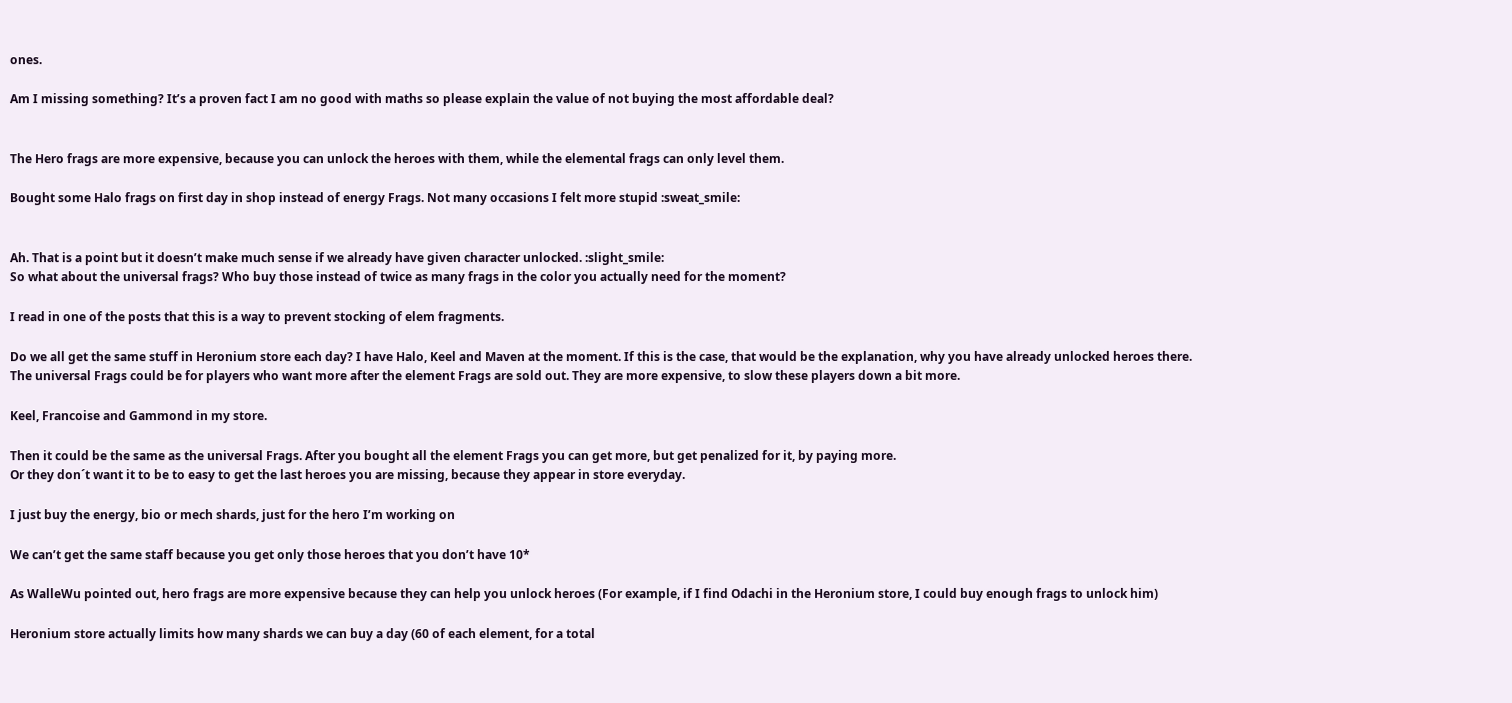ones.

Am I missing something? It’s a proven fact I am no good with maths so please explain the value of not buying the most affordable deal?


The Hero frags are more expensive, because you can unlock the heroes with them, while the elemental frags can only level them.

Bought some Halo frags on first day in shop instead of energy Frags. Not many occasions I felt more stupid :sweat_smile:


Ah. That is a point but it doesn’t make much sense if we already have given character unlocked. :slight_smile:
So what about the universal frags? Who buy those instead of twice as many frags in the color you actually need for the moment?

I read in one of the posts that this is a way to prevent stocking of elem fragments.

Do we all get the same stuff in Heronium store each day? I have Halo, Keel and Maven at the moment. If this is the case, that would be the explanation, why you have already unlocked heroes there.
The universal Frags could be for players who want more after the element Frags are sold out. They are more expensive, to slow these players down a bit more.

Keel, Francoise and Gammond in my store.

Then it could be the same as the universal Frags. After you bought all the element Frags you can get more, but get penalized for it, by paying more.
Or they don´t want it to be to easy to get the last heroes you are missing, because they appear in store everyday.

I just buy the energy, bio or mech shards, just for the hero I’m working on

We can’t get the same staff because you get only those heroes that you don’t have 10*

As WalleWu pointed out, hero frags are more expensive because they can help you unlock heroes (For example, if I find Odachi in the Heronium store, I could buy enough frags to unlock him)

Heronium store actually limits how many shards we can buy a day (60 of each element, for a total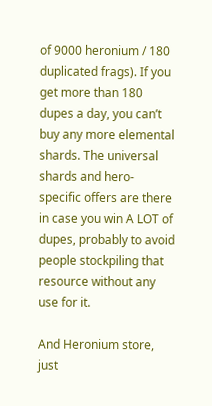of 9000 heronium / 180 duplicated frags). If you get more than 180 dupes a day, you can’t buy any more elemental shards. The universal shards and hero-specific offers are there in case you win A LOT of dupes, probably to avoid people stockpiling that resource without any use for it.

And Heronium store, just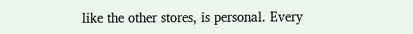like the other stores, is personal. Every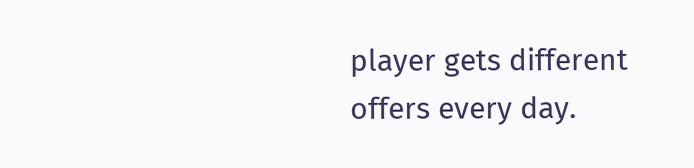player gets different offers every day.